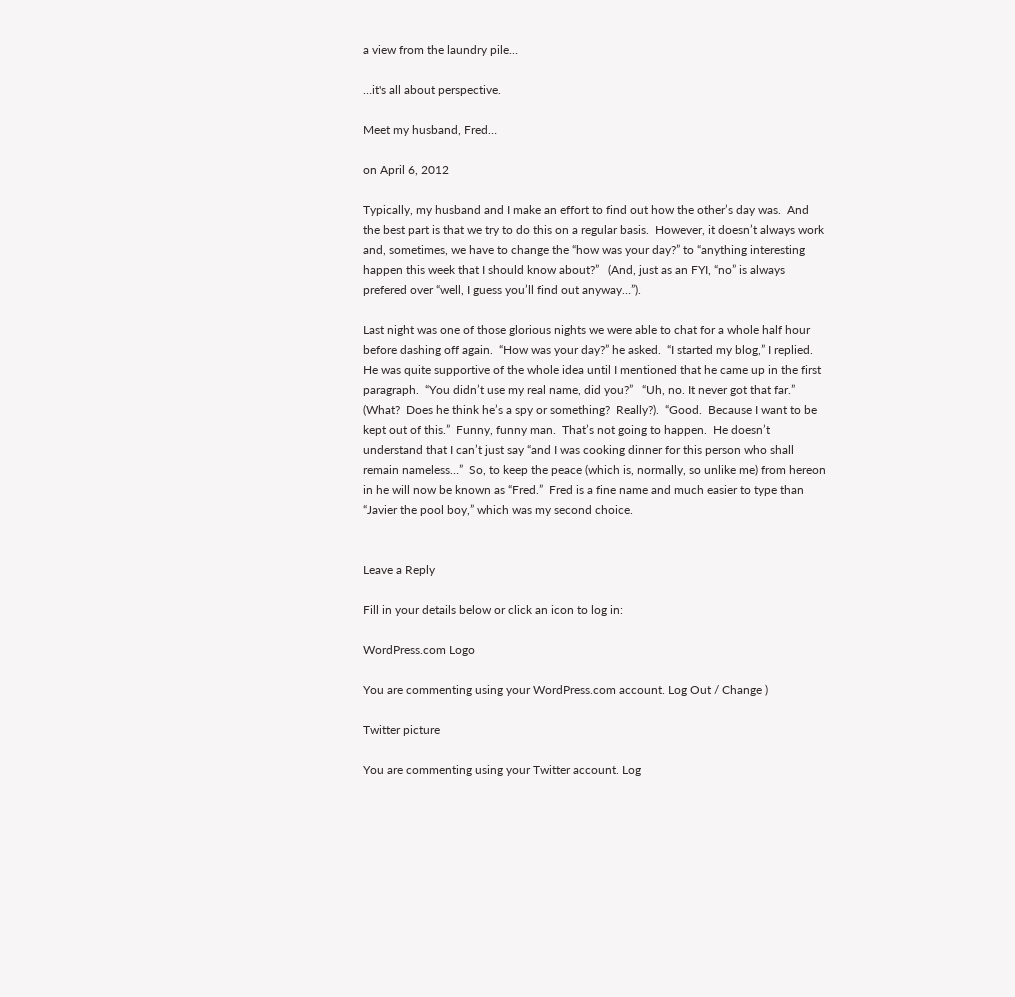a view from the laundry pile…

…it's all about perspective.

Meet my husband, Fred…

on April 6, 2012

Typically, my husband and I make an effort to find out how the other’s day was.  And the best part is that we try to do this on a regular basis.  However, it doesn’t always work and, sometimes, we have to change the “how was your day?” to “anything interesting happen this week that I should know about?”   (And, just as an FYI, “no” is always prefered over “well, I guess you’ll find out anyway…”).

Last night was one of those glorious nights we were able to chat for a whole half hour before dashing off again.  “How was your day?” he asked.  “I started my blog,” I replied.  He was quite supportive of the whole idea until I mentioned that he came up in the first paragraph.  “You didn’t use my real name, did you?”   “Uh, no. It never got that far.”  (What?  Does he think he’s a spy or something?  Really?).  “Good.  Because I want to be kept out of this.”  Funny, funny man.  That’s not going to happen.  He doesn’t understand that I can’t just say “and I was cooking dinner for this person who shall remain nameless…”  So, to keep the peace (which is, normally, so unlike me) from hereon in he will now be known as “Fred.”  Fred is a fine name and much easier to type than “Javier the pool boy,” which was my second choice.


Leave a Reply

Fill in your details below or click an icon to log in:

WordPress.com Logo

You are commenting using your WordPress.com account. Log Out / Change )

Twitter picture

You are commenting using your Twitter account. Log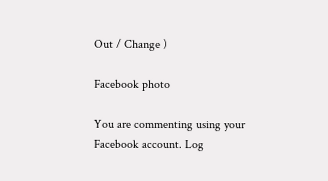Out / Change )

Facebook photo

You are commenting using your Facebook account. Log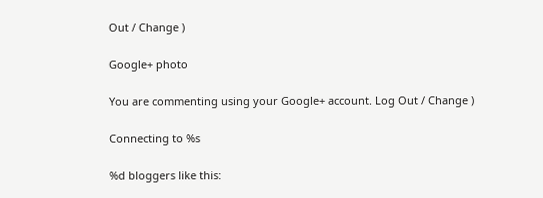Out / Change )

Google+ photo

You are commenting using your Google+ account. Log Out / Change )

Connecting to %s

%d bloggers like this: